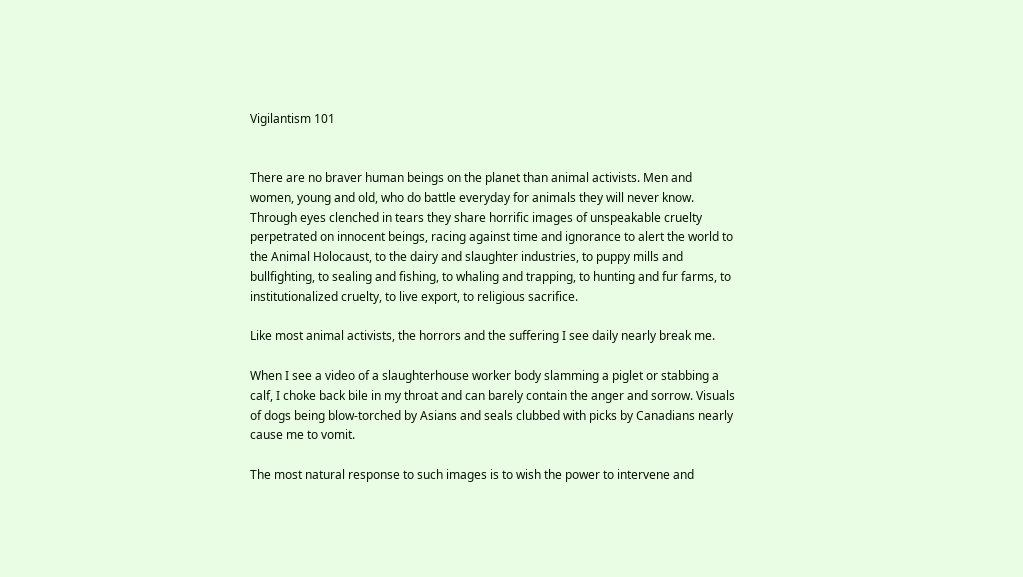Vigilantism 101


There are no braver human beings on the planet than animal activists. Men and women, young and old, who do battle everyday for animals they will never know. Through eyes clenched in tears they share horrific images of unspeakable cruelty perpetrated on innocent beings, racing against time and ignorance to alert the world to the Animal Holocaust, to the dairy and slaughter industries, to puppy mills and bullfighting, to sealing and fishing, to whaling and trapping, to hunting and fur farms, to institutionalized cruelty, to live export, to religious sacrifice.

Like most animal activists, the horrors and the suffering I see daily nearly break me.

When I see a video of a slaughterhouse worker body slamming a piglet or stabbing a calf, I choke back bile in my throat and can barely contain the anger and sorrow. Visuals of dogs being blow-torched by Asians and seals clubbed with picks by Canadians nearly cause me to vomit.

The most natural response to such images is to wish the power to intervene and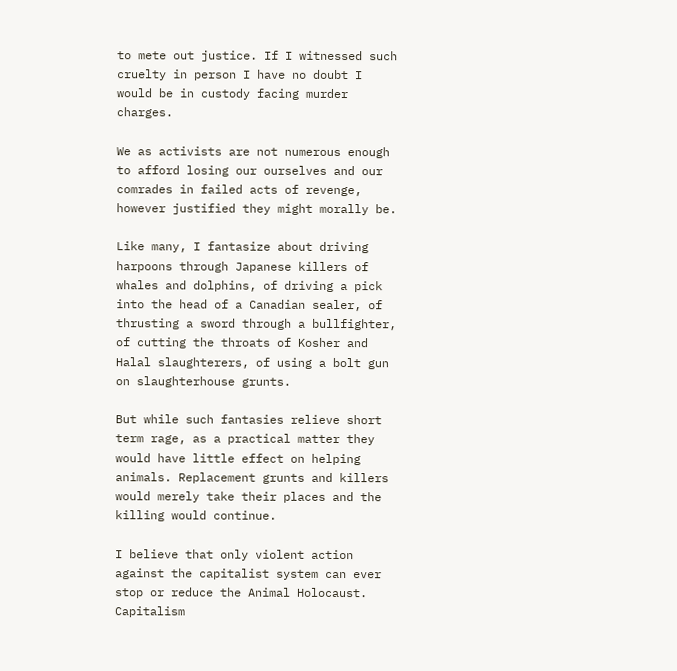to mete out justice. If I witnessed such cruelty in person I have no doubt I would be in custody facing murder charges.

We as activists are not numerous enough to afford losing our ourselves and our comrades in failed acts of revenge, however justified they might morally be.

Like many, I fantasize about driving harpoons through Japanese killers of whales and dolphins, of driving a pick into the head of a Canadian sealer, of thrusting a sword through a bullfighter, of cutting the throats of Kosher and Halal slaughterers, of using a bolt gun on slaughterhouse grunts.

But while such fantasies relieve short term rage, as a practical matter they would have little effect on helping animals. Replacement grunts and killers would merely take their places and the killing would continue.

I believe that only violent action against the capitalist system can ever stop or reduce the Animal Holocaust. Capitalism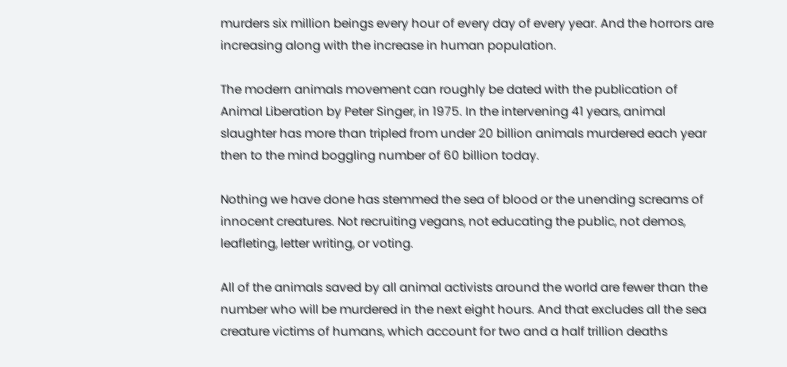murders six million beings every hour of every day of every year. And the horrors are increasing along with the increase in human population.

The modern animals movement can roughly be dated with the publication of Animal Liberation by Peter Singer, in 1975. In the intervening 41 years, animal slaughter has more than tripled from under 20 billion animals murdered each year then to the mind boggling number of 60 billion today.

Nothing we have done has stemmed the sea of blood or the unending screams of innocent creatures. Not recruiting vegans, not educating the public, not demos, leafleting, letter writing, or voting.

All of the animals saved by all animal activists around the world are fewer than the number who will be murdered in the next eight hours. And that excludes all the sea creature victims of humans, which account for two and a half trillion deaths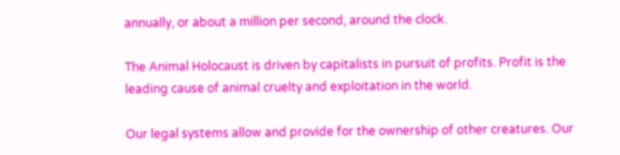annually, or about a million per second, around the clock.

The Animal Holocaust is driven by capitalists in pursuit of profits. Profit is the leading cause of animal cruelty and exploitation in the world.

Our legal systems allow and provide for the ownership of other creatures. Our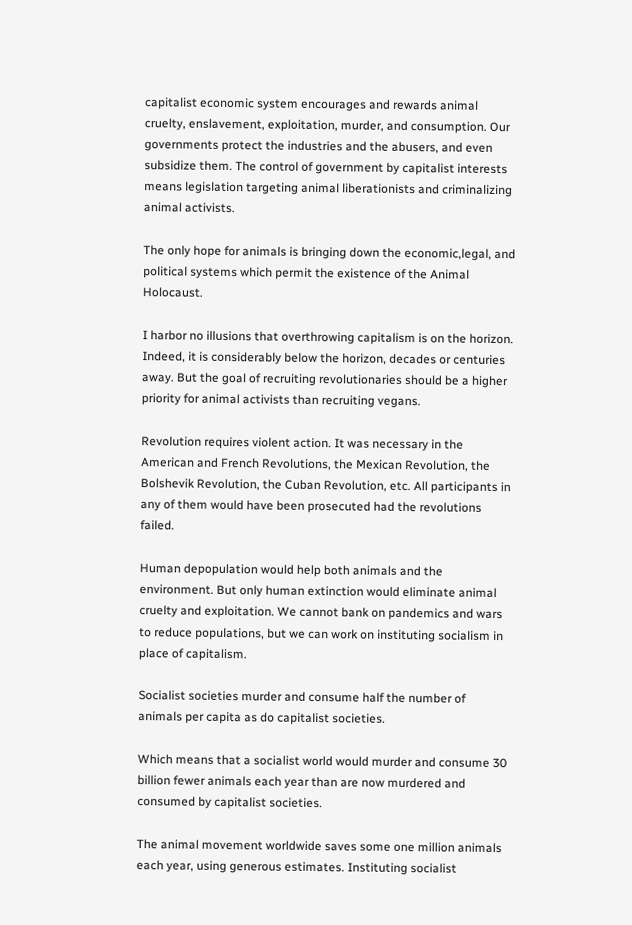capitalist economic system encourages and rewards animal cruelty, enslavement, exploitation, murder, and consumption. Our governments protect the industries and the abusers, and even subsidize them. The control of government by capitalist interests means legislation targeting animal liberationists and criminalizing animal activists.

The only hope for animals is bringing down the economic,legal, and political systems which permit the existence of the Animal Holocaust.

I harbor no illusions that overthrowing capitalism is on the horizon. Indeed, it is considerably below the horizon, decades or centuries away. But the goal of recruiting revolutionaries should be a higher priority for animal activists than recruiting vegans.

Revolution requires violent action. It was necessary in the American and French Revolutions, the Mexican Revolution, the Bolshevik Revolution, the Cuban Revolution, etc. All participants in any of them would have been prosecuted had the revolutions failed.

Human depopulation would help both animals and the environment. But only human extinction would eliminate animal cruelty and exploitation. We cannot bank on pandemics and wars to reduce populations, but we can work on instituting socialism in place of capitalism.

Socialist societies murder and consume half the number of animals per capita as do capitalist societies.

Which means that a socialist world would murder and consume 30 billion fewer animals each year than are now murdered and consumed by capitalist societies.

The animal movement worldwide saves some one million animals each year, using generous estimates. Instituting socialist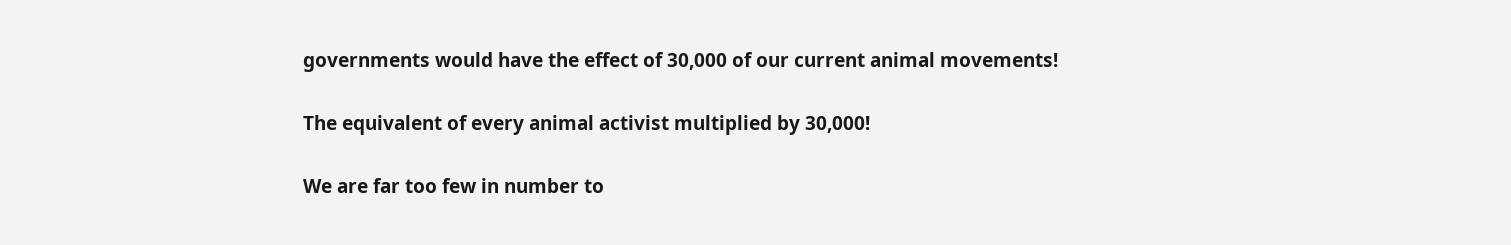governments would have the effect of 30,000 of our current animal movements!

The equivalent of every animal activist multiplied by 30,000!

We are far too few in number to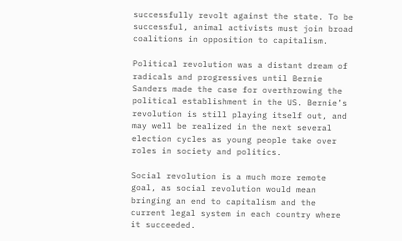successfully revolt against the state. To be successful, animal activists must join broad coalitions in opposition to capitalism.

Political revolution was a distant dream of radicals and progressives until Bernie Sanders made the case for overthrowing the political establishment in the US. Bernie’s revolution is still playing itself out, and may well be realized in the next several election cycles as young people take over roles in society and politics.

Social revolution is a much more remote goal, as social revolution would mean bringing an end to capitalism and the current legal system in each country where it succeeded.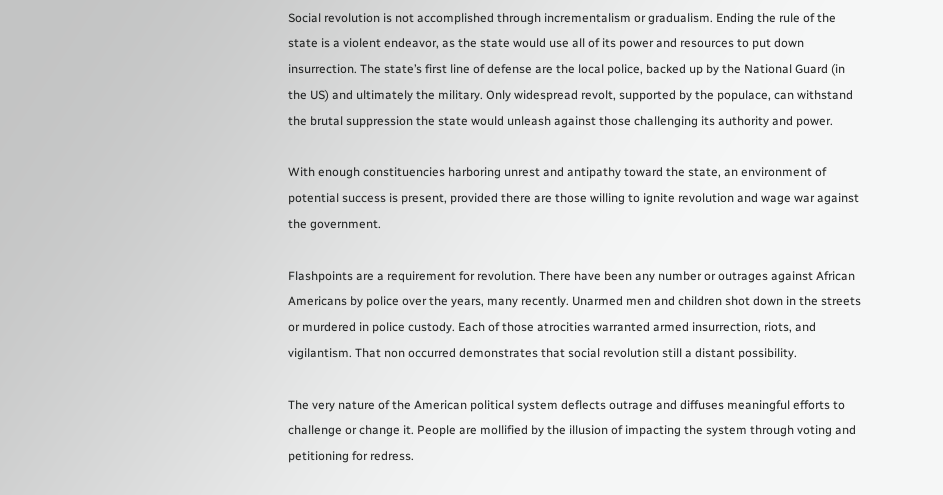Social revolution is not accomplished through incrementalism or gradualism. Ending the rule of the state is a violent endeavor, as the state would use all of its power and resources to put down insurrection. The state’s first line of defense are the local police, backed up by the National Guard (in the US) and ultimately the military. Only widespread revolt, supported by the populace, can withstand the brutal suppression the state would unleash against those challenging its authority and power.

With enough constituencies harboring unrest and antipathy toward the state, an environment of potential success is present, provided there are those willing to ignite revolution and wage war against the government.

Flashpoints are a requirement for revolution. There have been any number or outrages against African Americans by police over the years, many recently. Unarmed men and children shot down in the streets or murdered in police custody. Each of those atrocities warranted armed insurrection, riots, and vigilantism. That non occurred demonstrates that social revolution still a distant possibility.

The very nature of the American political system deflects outrage and diffuses meaningful efforts to challenge or change it. People are mollified by the illusion of impacting the system through voting and petitioning for redress.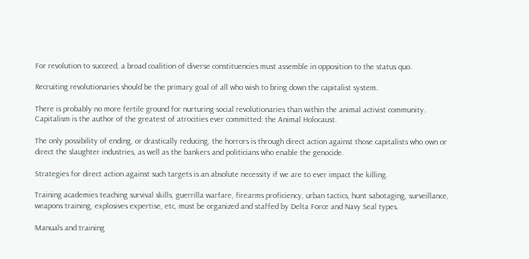For revolution to succeed, a broad coalition of diverse constituencies must assemble in opposition to the status quo.

Recruiting revolutionaries should be the primary goal of all who wish to bring down the capitalist system.

There is probably no more fertile ground for nurturing social revolutionaries than within the animal activist community. Capitalism is the author of the greatest of atrocities ever committed: the Animal Holocaust.

The only possibility of ending, or drastically reducing, the horrors is through direct action against those capitalists who own or direct the slaughter industries, as well as the bankers and politicians who enable the genocide.

Strategies for direct action against such targets is an absolute necessity if we are to ever impact the killing.

Training academies teaching survival skills, guerrilla warfare, firearms proficiency, urban tactics, hunt sabotaging, surveillance, weapons training, explosives expertise, etc, must be organized and staffed by Delta Force and Navy Seal types.

Manuals and training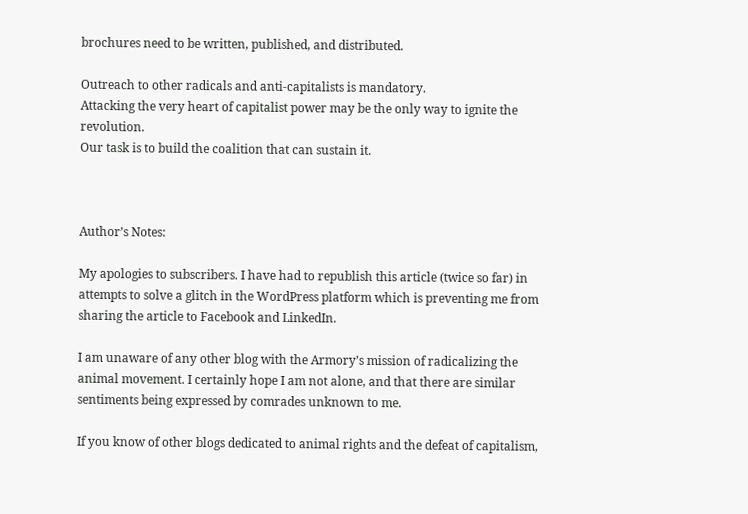brochures need to be written, published, and distributed.

Outreach to other radicals and anti-capitalists is mandatory.
Attacking the very heart of capitalist power may be the only way to ignite the revolution.
Our task is to build the coalition that can sustain it.



Author’s Notes:

My apologies to subscribers. I have had to republish this article (twice so far) in attempts to solve a glitch in the WordPress platform which is preventing me from sharing the article to Facebook and LinkedIn.

I am unaware of any other blog with the Armory’s mission of radicalizing the animal movement. I certainly hope I am not alone, and that there are similar sentiments being expressed by comrades unknown to me.

If you know of other blogs dedicated to animal rights and the defeat of capitalism,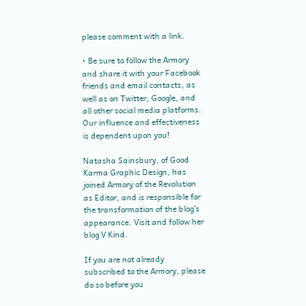please comment with a link.

• Be sure to follow the Armory and share it with your Facebook friends and email contacts, as well as on Twitter, Google, and all other social media platforms. Our influence and effectiveness is dependent upon you!

Natasha Sainsbury, of Good Karma Graphic Design, has joined Armory of the Revolution as Editor, and is responsible for the transformation of the blog’s appearance. Visit and follow her blog V Kind.

If you are not already subscribed to the Armory, please do so before you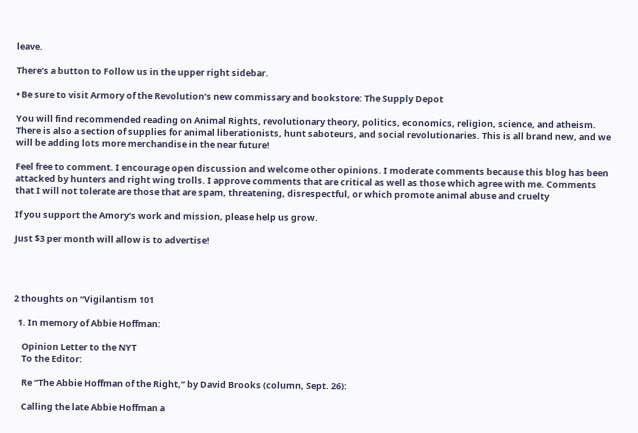leave.

There’s a button to Follow us in the upper right sidebar.

• Be sure to visit Armory of the Revolution’s new commissary and bookstore: The Supply Depot

You will find recommended reading on Animal Rights, revolutionary theory, politics, economics, religion, science, and atheism. There is also a section of supplies for animal liberationists, hunt saboteurs, and social revolutionaries. This is all brand new, and we will be adding lots more merchandise in the near future!

Feel free to comment. I encourage open discussion and welcome other opinions. I moderate comments because this blog has been attacked by hunters and right wing trolls. I approve comments that are critical as well as those which agree with me. Comments that I will not tolerate are those that are spam, threatening, disrespectful, or which promote animal abuse and cruelty

If you support the Amory’s work and mission, please help us grow.

Just $3 per month will allow is to advertise!




2 thoughts on “Vigilantism 101

  1. In memory of Abbie Hoffman:

    Opinion Letter to the NYT
    To the Editor:

    Re “The Abbie Hoffman of the Right,” by David Brooks (column, Sept. 26):

    Calling the late Abbie Hoffman a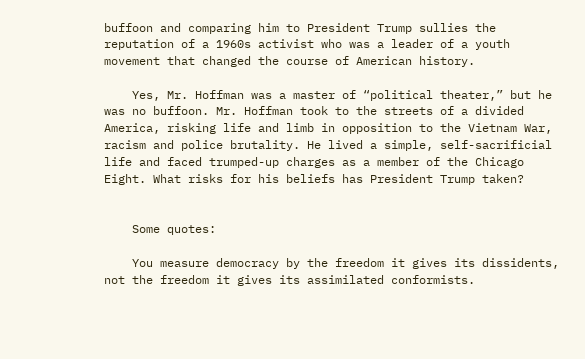buffoon and comparing him to President Trump sullies the reputation of a 1960s activist who was a leader of a youth movement that changed the course of American history.

    Yes, Mr. Hoffman was a master of “political theater,” but he was no buffoon. Mr. Hoffman took to the streets of a divided America, risking life and limb in opposition to the Vietnam War, racism and police brutality. He lived a simple, self-sacrificial life and faced trumped-up charges as a member of the Chicago Eight. What risks for his beliefs has President Trump taken?


    Some quotes:

    You measure democracy by the freedom it gives its dissidents, not the freedom it gives its assimilated conformists.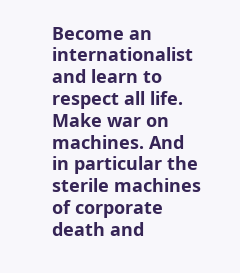Become an internationalist and learn to respect all life. Make war on machines. And in particular the sterile machines of corporate death and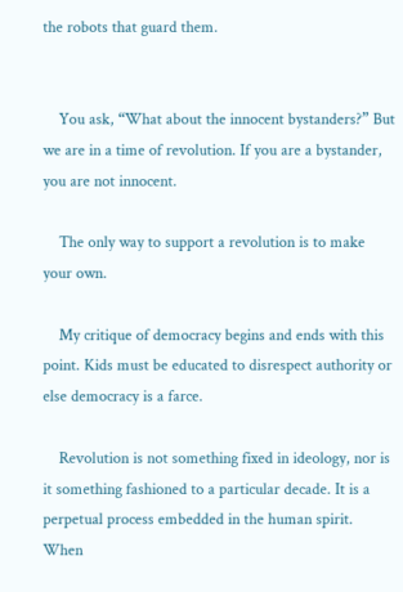the robots that guard them.


    You ask, “What about the innocent bystanders?” But we are in a time of revolution. If you are a bystander, you are not innocent.

    The only way to support a revolution is to make your own.

    My critique of democracy begins and ends with this point. Kids must be educated to disrespect authority or else democracy is a farce.

    Revolution is not something fixed in ideology, nor is it something fashioned to a particular decade. It is a perpetual process embedded in the human spirit. When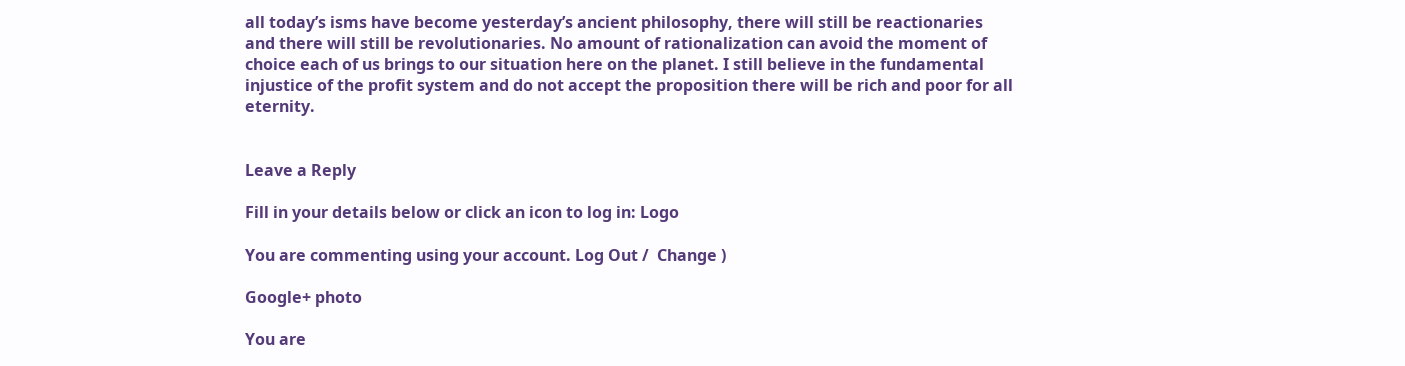all today’s isms have become yesterday’s ancient philosophy, there will still be reactionaries and there will still be revolutionaries. No amount of rationalization can avoid the moment of choice each of us brings to our situation here on the planet. I still believe in the fundamental injustice of the profit system and do not accept the proposition there will be rich and poor for all eternity.


Leave a Reply

Fill in your details below or click an icon to log in: Logo

You are commenting using your account. Log Out /  Change )

Google+ photo

You are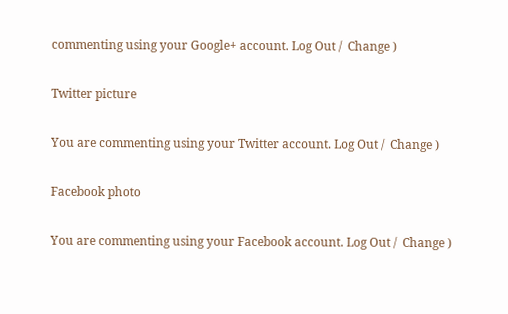commenting using your Google+ account. Log Out /  Change )

Twitter picture

You are commenting using your Twitter account. Log Out /  Change )

Facebook photo

You are commenting using your Facebook account. Log Out /  Change )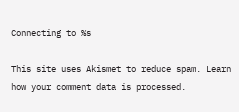Connecting to %s

This site uses Akismet to reduce spam. Learn how your comment data is processed.